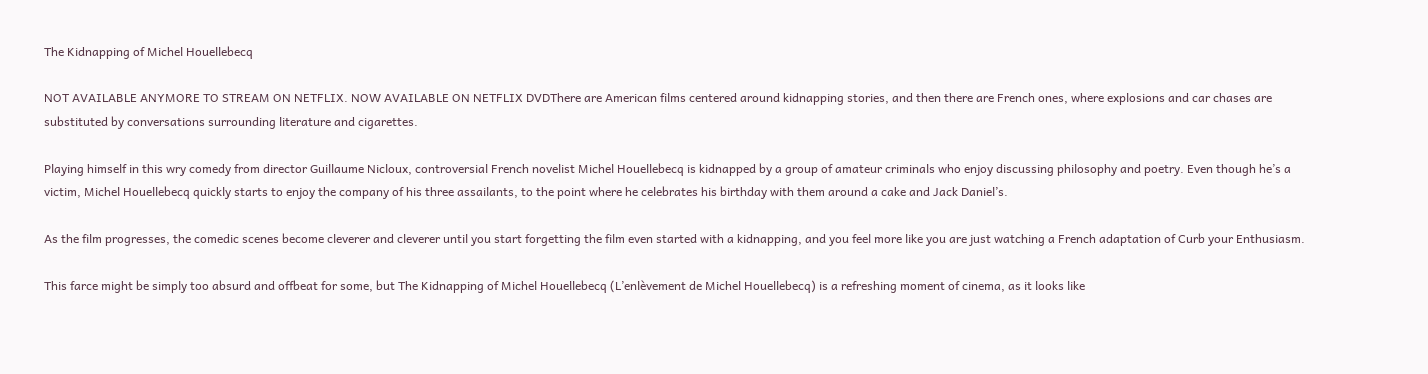The Kidnapping of Michel Houellebecq

NOT AVAILABLE ANYMORE TO STREAM ON NETFLIX. NOW AVAILABLE ON NETFLIX DVDThere are American films centered around kidnapping stories, and then there are French ones, where explosions and car chases are substituted by conversations surrounding literature and cigarettes.

Playing himself in this wry comedy from director Guillaume Nicloux, controversial French novelist Michel Houellebecq is kidnapped by a group of amateur criminals who enjoy discussing philosophy and poetry. Even though he’s a victim, Michel Houellebecq quickly starts to enjoy the company of his three assailants, to the point where he celebrates his birthday with them around a cake and Jack Daniel’s.

As the film progresses, the comedic scenes become cleverer and cleverer until you start forgetting the film even started with a kidnapping, and you feel more like you are just watching a French adaptation of Curb your Enthusiasm.

This farce might be simply too absurd and offbeat for some, but The Kidnapping of Michel Houellebecq (L’enlèvement de Michel Houellebecq) is a refreshing moment of cinema, as it looks like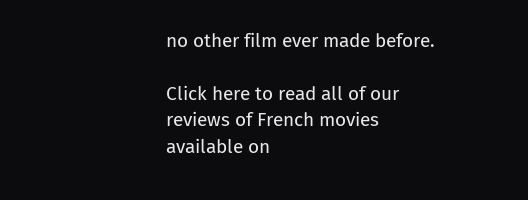no other film ever made before.

Click here to read all of our reviews of French movies available on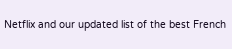Netflix and our updated list of the best French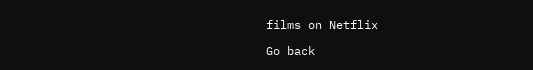films on Netflix

Go back